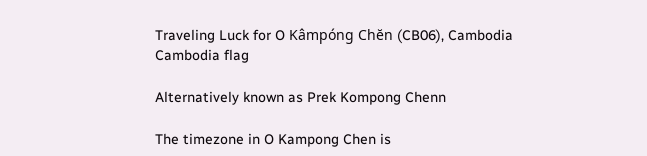Traveling Luck for O Kâmpóng Chĕn (CB06), Cambodia Cambodia flag

Alternatively known as Prek Kompong Chenn

The timezone in O Kampong Chen is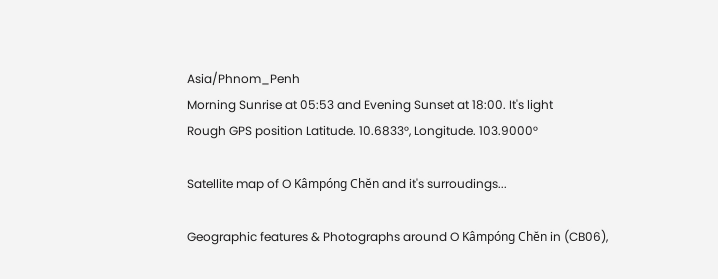Asia/Phnom_Penh
Morning Sunrise at 05:53 and Evening Sunset at 18:00. It's light
Rough GPS position Latitude. 10.6833°, Longitude. 103.9000°

Satellite map of O Kâmpóng Chĕn and it's surroudings...

Geographic features & Photographs around O Kâmpóng Chĕn in (CB06),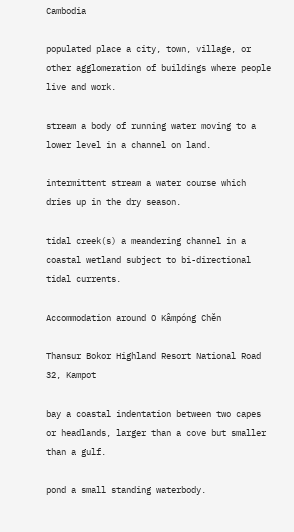Cambodia

populated place a city, town, village, or other agglomeration of buildings where people live and work.

stream a body of running water moving to a lower level in a channel on land.

intermittent stream a water course which dries up in the dry season.

tidal creek(s) a meandering channel in a coastal wetland subject to bi-directional tidal currents.

Accommodation around O Kâmpóng Chĕn

Thansur Bokor Highland Resort National Road 32, Kampot

bay a coastal indentation between two capes or headlands, larger than a cove but smaller than a gulf.

pond a small standing waterbody.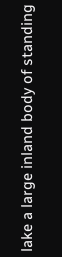lake a large inland body of standing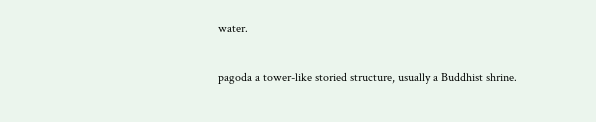water.

pagoda a tower-like storied structure, usually a Buddhist shrine.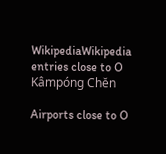WikipediaWikipedia entries close to O Kâmpóng Chĕn

Airports close to O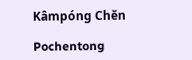Kâmpóng Chĕn

Pochentong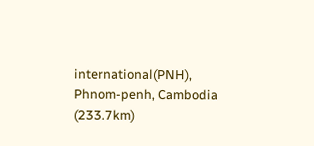international(PNH), Phnom-penh, Cambodia (233.7km)